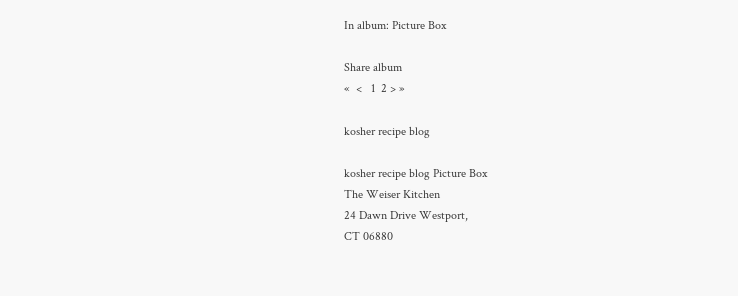In album: Picture Box

Share album
«  <   1  2 > »

kosher recipe blog

kosher recipe blog Picture Box
The Weiser Kitchen
24 Dawn Drive Westport,
CT 06880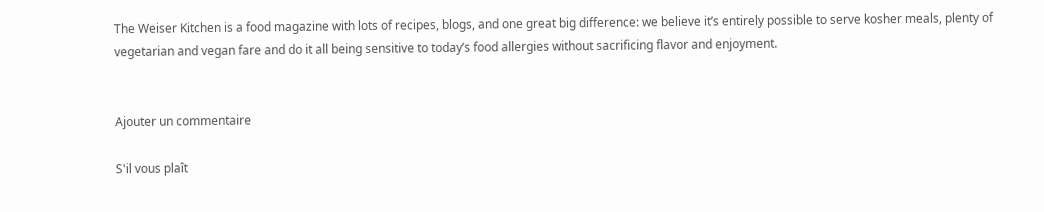The Weiser Kitchen is a food magazine with lots of recipes, blogs, and one great big difference: we believe it’s entirely possible to serve kosher meals, plenty of vegetarian and vegan fare and do it all being sensitive to today’s food allergies without sacrificing flavor and enjoyment.


Ajouter un commentaire

S'il vous plaît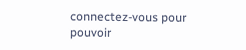connectez-vous pour pouvoir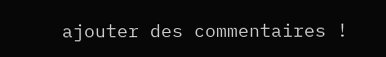ajouter des commentaires !